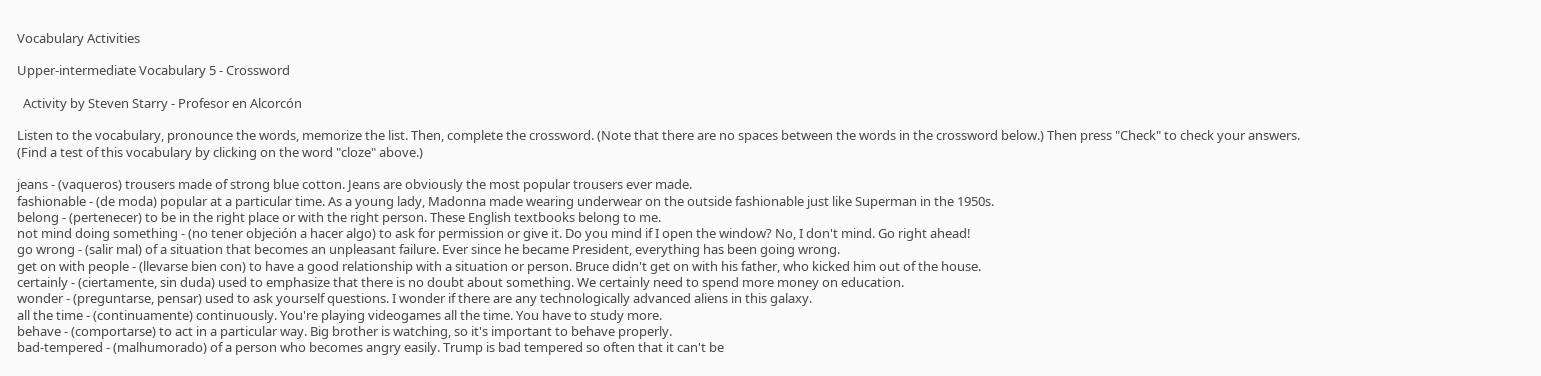Vocabulary Activities

Upper-intermediate Vocabulary 5 - Crossword

  Activity by Steven Starry - Profesor en Alcorcón

Listen to the vocabulary, pronounce the words, memorize the list. Then, complete the crossword. (Note that there are no spaces between the words in the crossword below.) Then press "Check" to check your answers.
(Find a test of this vocabulary by clicking on the word "cloze" above.)

jeans - (vaqueros) trousers made of strong blue cotton. Jeans are obviously the most popular trousers ever made.
fashionable - (de moda) popular at a particular time. As a young lady, Madonna made wearing underwear on the outside fashionable just like Superman in the 1950s.
belong - (pertenecer) to be in the right place or with the right person. These English textbooks belong to me.
not mind doing something - (no tener objeción a hacer algo) to ask for permission or give it. Do you mind if I open the window? No, I don't mind. Go right ahead!
go wrong - (salir mal) of a situation that becomes an unpleasant failure. Ever since he became President, everything has been going wrong.
get on with people - (llevarse bien con) to have a good relationship with a situation or person. Bruce didn't get on with his father, who kicked him out of the house.
certainly - (ciertamente, sin duda) used to emphasize that there is no doubt about something. We certainly need to spend more money on education.
wonder - (preguntarse, pensar) used to ask yourself questions. I wonder if there are any technologically advanced aliens in this galaxy.
all the time - (continuamente) continuously. You're playing videogames all the time. You have to study more.
behave - (comportarse) to act in a particular way. Big brother is watching, so it's important to behave properly.
bad-tempered - (malhumorado) of a person who becomes angry easily. Trump is bad tempered so often that it can't be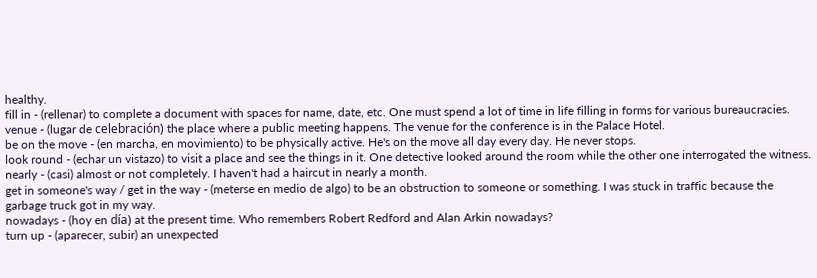healthy.
fill in - (rellenar) to complete a document with spaces for name, date, etc. One must spend a lot of time in life filling in forms for various bureaucracies.
venue - (lugar de celebración) the place where a public meeting happens. The venue for the conference is in the Palace Hotel.
be on the move - (en marcha, en movimiento) to be physically active. He's on the move all day every day. He never stops.
look round - (echar un vistazo) to visit a place and see the things in it. One detective looked around the room while the other one interrogated the witness.
nearly - (casi) almost or not completely. I haven't had a haircut in nearly a month.
get in someone's way / get in the way - (meterse en medio de algo) to be an obstruction to someone or something. I was stuck in traffic because the garbage truck got in my way.
nowadays - (hoy en día) at the present time. Who remembers Robert Redford and Alan Arkin nowadays?
turn up - (aparecer, subir) an unexpected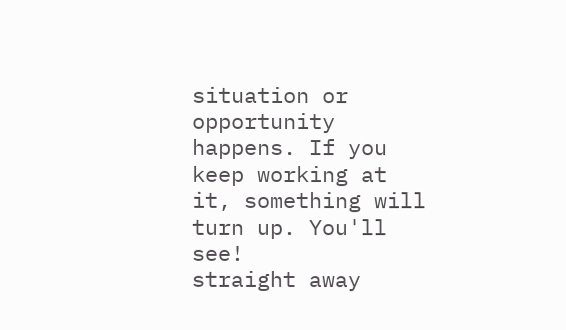situation or opportunity happens. If you keep working at it, something will turn up. You'll see!
straight away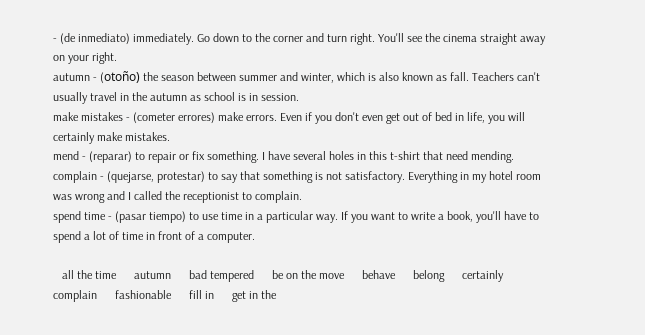- (de inmediato) immediately. Go down to the corner and turn right. You'll see the cinema straight away on your right.
autumn - (otoño) the season between summer and winter, which is also known as fall. Teachers can't usually travel in the autumn as school is in session.
make mistakes - (cometer errores) make errors. Even if you don't even get out of bed in life, you will certainly make mistakes.
mend - (reparar) to repair or fix something. I have several holes in this t-shirt that need mending.
complain - (quejarse, protestar) to say that something is not satisfactory. Everything in my hotel room was wrong and I called the receptionist to complain.
spend time - (pasar tiempo) to use time in a particular way. If you want to write a book, you'll have to spend a lot of time in front of a computer.

   all the time      autumn      bad tempered      be on the move      behave      belong      certainly      complain      fashionable      fill in      get in the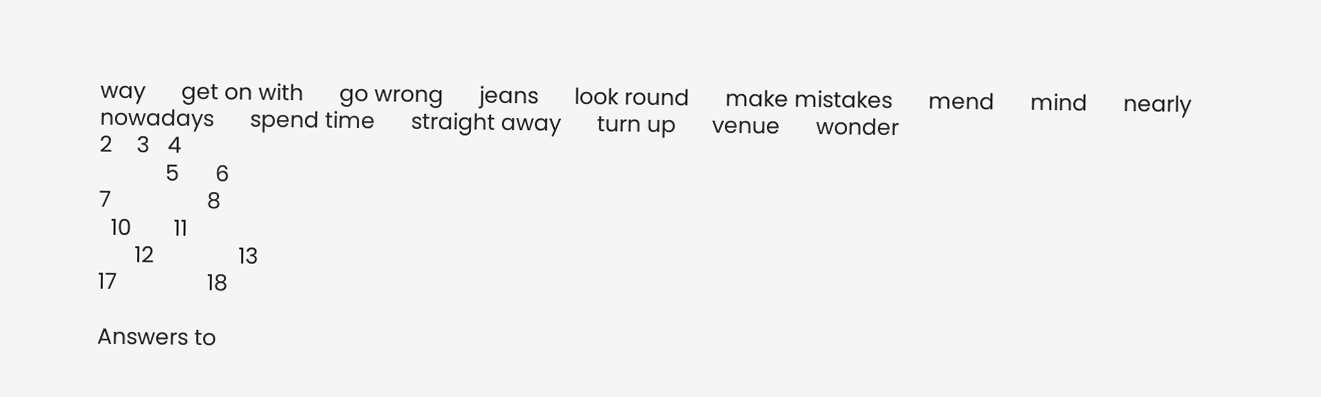way      get on with      go wrong      jeans      look round      make mistakes      mend      mind      nearly      nowadays      spend time      straight away      turn up      venue      wonder
2    3   4
           5      6
7                8
  10       11
      12              13
17               18

Answers to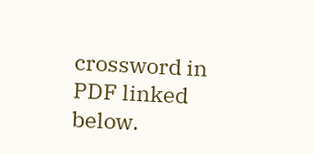crossword in PDF linked below.